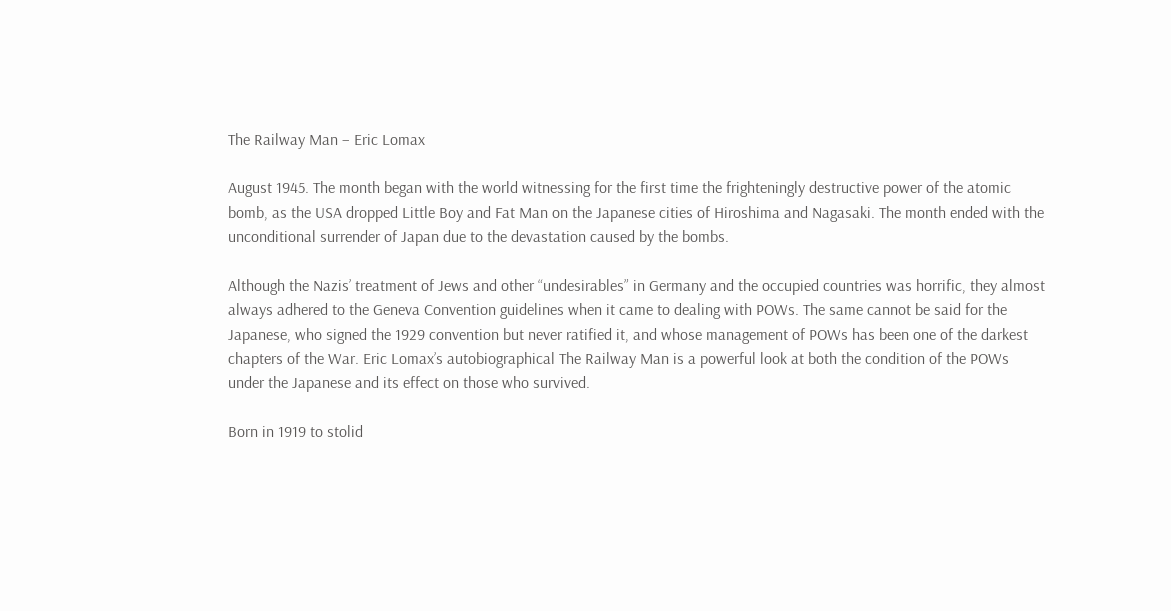The Railway Man – Eric Lomax

August 1945. The month began with the world witnessing for the first time the frighteningly destructive power of the atomic bomb, as the USA dropped Little Boy and Fat Man on the Japanese cities of Hiroshima and Nagasaki. The month ended with the unconditional surrender of Japan due to the devastation caused by the bombs.

Although the Nazis’ treatment of Jews and other “undesirables” in Germany and the occupied countries was horrific, they almost always adhered to the Geneva Convention guidelines when it came to dealing with POWs. The same cannot be said for the Japanese, who signed the 1929 convention but never ratified it, and whose management of POWs has been one of the darkest chapters of the War. Eric Lomax’s autobiographical The Railway Man is a powerful look at both the condition of the POWs under the Japanese and its effect on those who survived.

Born in 1919 to stolid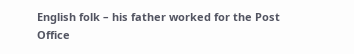English folk – his father worked for the Post Office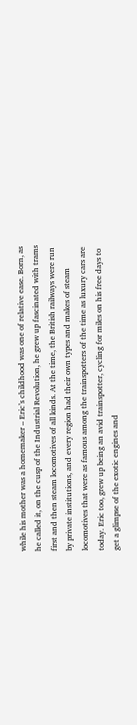while his mother was a homemaker – Eric’s childhood was one of relative ease. Born, as he called it, on the cusp of the Industrial Revolution, he grew up fascinated with trams first and then steam locomotives of all kinds. At the time, the British railways were run by private institutions, and every region had their own types and makes of steam locomotives that were as famous among the trainspotters of the time as luxury cars are today. Eric too, grew up being an avid trainspotter, cycling for miles on his free days to get a glimpse of the exotic engines and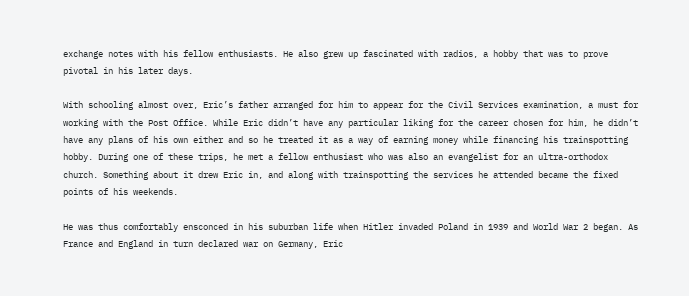exchange notes with his fellow enthusiasts. He also grew up fascinated with radios, a hobby that was to prove pivotal in his later days.

With schooling almost over, Eric’s father arranged for him to appear for the Civil Services examination, a must for working with the Post Office. While Eric didn’t have any particular liking for the career chosen for him, he didn’t have any plans of his own either and so he treated it as a way of earning money while financing his trainspotting hobby. During one of these trips, he met a fellow enthusiast who was also an evangelist for an ultra-orthodox church. Something about it drew Eric in, and along with trainspotting the services he attended became the fixed points of his weekends.

He was thus comfortably ensconced in his suburban life when Hitler invaded Poland in 1939 and World War 2 began. As France and England in turn declared war on Germany, Eric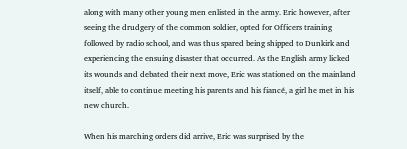along with many other young men enlisted in the army. Eric however, after seeing the drudgery of the common soldier, opted for Officers training followed by radio school, and was thus spared being shipped to Dunkirk and experiencing the ensuing disaster that occurred. As the English army licked its wounds and debated their next move, Eric was stationed on the mainland itself, able to continue meeting his parents and his fiancé, a girl he met in his new church.

When his marching orders did arrive, Eric was surprised by the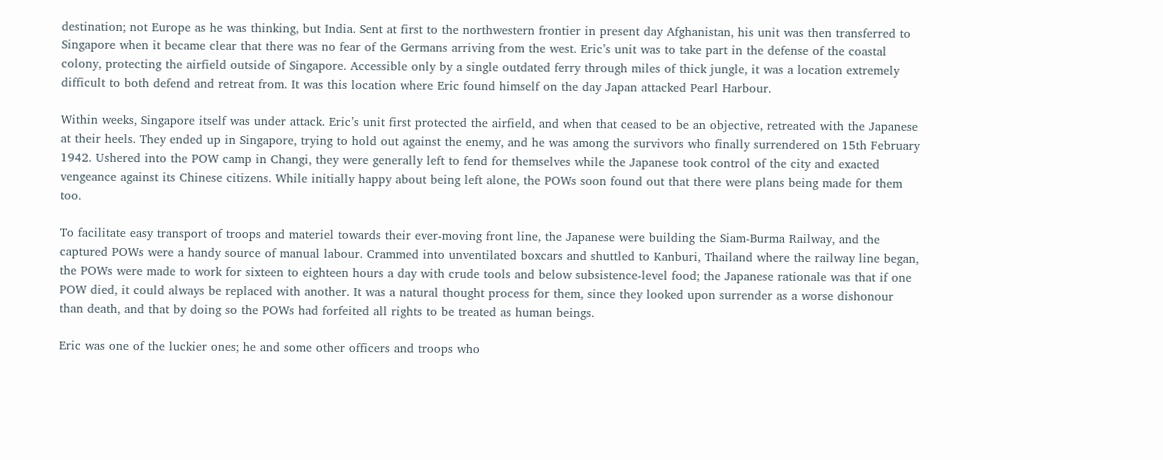destination; not Europe as he was thinking, but India. Sent at first to the northwestern frontier in present day Afghanistan, his unit was then transferred to Singapore when it became clear that there was no fear of the Germans arriving from the west. Eric’s unit was to take part in the defense of the coastal colony, protecting the airfield outside of Singapore. Accessible only by a single outdated ferry through miles of thick jungle, it was a location extremely difficult to both defend and retreat from. It was this location where Eric found himself on the day Japan attacked Pearl Harbour.

Within weeks, Singapore itself was under attack. Eric’s unit first protected the airfield, and when that ceased to be an objective, retreated with the Japanese at their heels. They ended up in Singapore, trying to hold out against the enemy, and he was among the survivors who finally surrendered on 15th February 1942. Ushered into the POW camp in Changi, they were generally left to fend for themselves while the Japanese took control of the city and exacted vengeance against its Chinese citizens. While initially happy about being left alone, the POWs soon found out that there were plans being made for them too.

To facilitate easy transport of troops and materiel towards their ever-moving front line, the Japanese were building the Siam-Burma Railway, and the captured POWs were a handy source of manual labour. Crammed into unventilated boxcars and shuttled to Kanburi, Thailand where the railway line began, the POWs were made to work for sixteen to eighteen hours a day with crude tools and below subsistence-level food; the Japanese rationale was that if one POW died, it could always be replaced with another. It was a natural thought process for them, since they looked upon surrender as a worse dishonour than death, and that by doing so the POWs had forfeited all rights to be treated as human beings.

Eric was one of the luckier ones; he and some other officers and troops who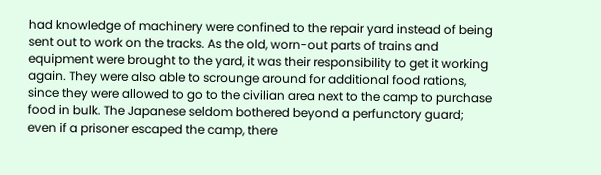had knowledge of machinery were confined to the repair yard instead of being sent out to work on the tracks. As the old, worn-out parts of trains and equipment were brought to the yard, it was their responsibility to get it working again. They were also able to scrounge around for additional food rations, since they were allowed to go to the civilian area next to the camp to purchase food in bulk. The Japanese seldom bothered beyond a perfunctory guard; even if a prisoner escaped the camp, there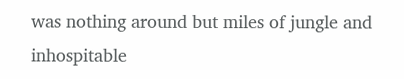was nothing around but miles of jungle and inhospitable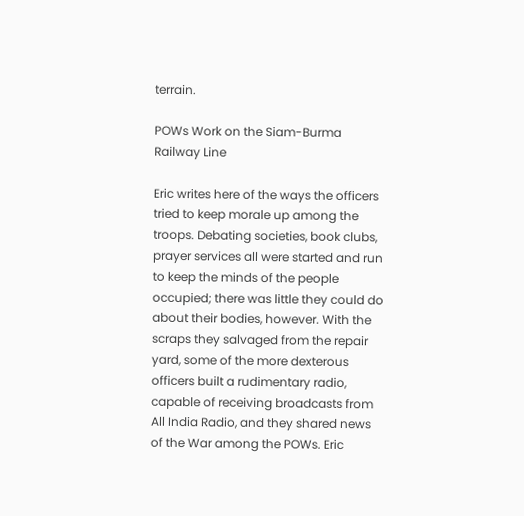terrain.

POWs Work on the Siam-Burma Railway Line

Eric writes here of the ways the officers tried to keep morale up among the troops. Debating societies, book clubs, prayer services all were started and run to keep the minds of the people occupied; there was little they could do about their bodies, however. With the scraps they salvaged from the repair yard, some of the more dexterous officers built a rudimentary radio, capable of receiving broadcasts from All India Radio, and they shared news of the War among the POWs. Eric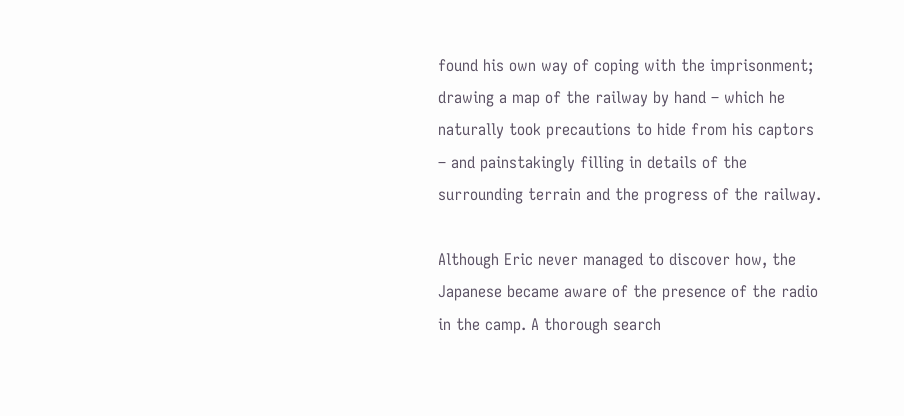found his own way of coping with the imprisonment; drawing a map of the railway by hand – which he naturally took precautions to hide from his captors – and painstakingly filling in details of the surrounding terrain and the progress of the railway.

Although Eric never managed to discover how, the Japanese became aware of the presence of the radio in the camp. A thorough search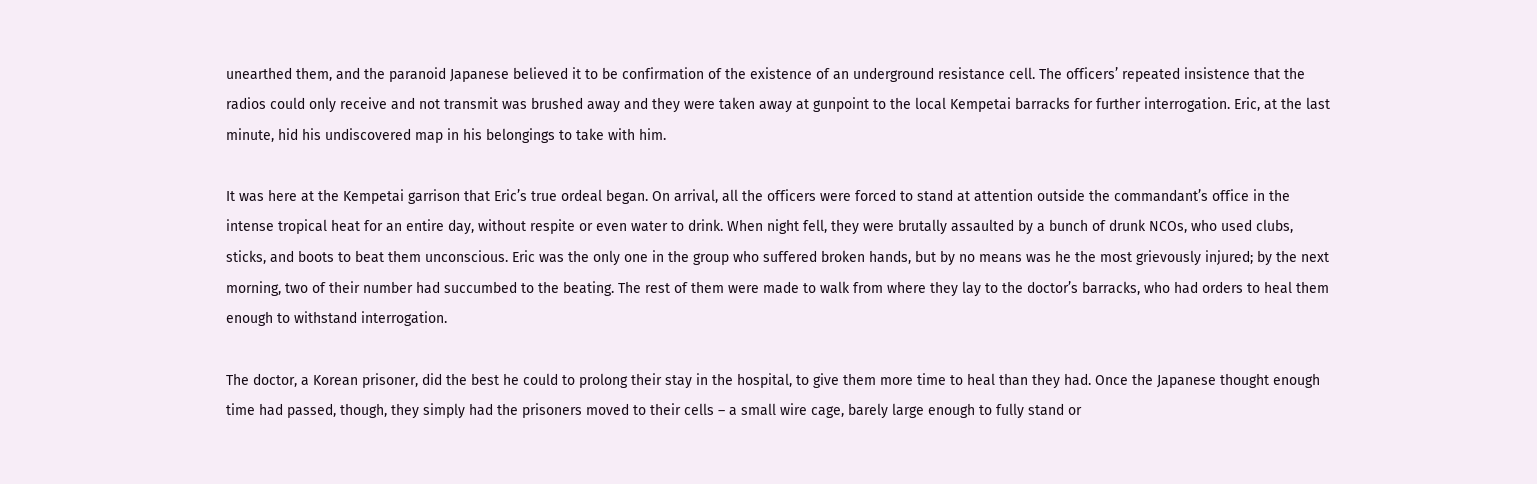unearthed them, and the paranoid Japanese believed it to be confirmation of the existence of an underground resistance cell. The officers’ repeated insistence that the radios could only receive and not transmit was brushed away and they were taken away at gunpoint to the local Kempetai barracks for further interrogation. Eric, at the last minute, hid his undiscovered map in his belongings to take with him.

It was here at the Kempetai garrison that Eric’s true ordeal began. On arrival, all the officers were forced to stand at attention outside the commandant’s office in the intense tropical heat for an entire day, without respite or even water to drink. When night fell, they were brutally assaulted by a bunch of drunk NCOs, who used clubs, sticks, and boots to beat them unconscious. Eric was the only one in the group who suffered broken hands, but by no means was he the most grievously injured; by the next morning, two of their number had succumbed to the beating. The rest of them were made to walk from where they lay to the doctor’s barracks, who had orders to heal them enough to withstand interrogation.

The doctor, a Korean prisoner, did the best he could to prolong their stay in the hospital, to give them more time to heal than they had. Once the Japanese thought enough time had passed, though, they simply had the prisoners moved to their cells – a small wire cage, barely large enough to fully stand or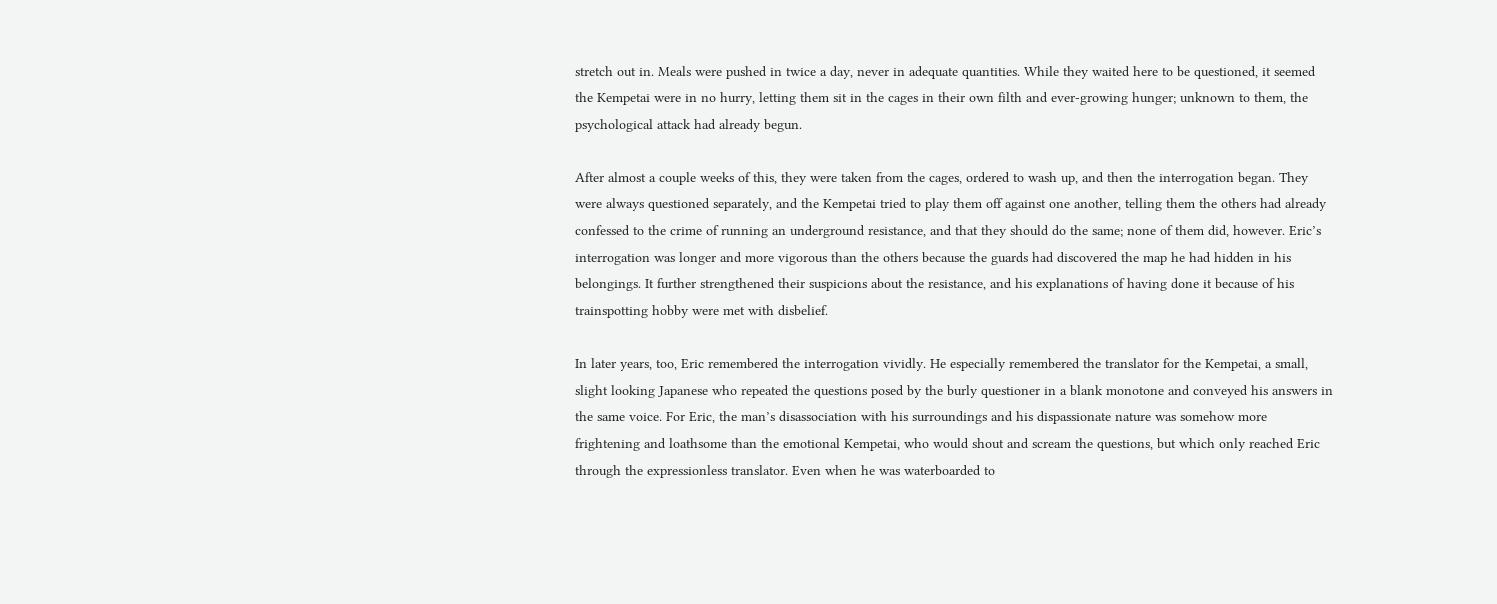stretch out in. Meals were pushed in twice a day, never in adequate quantities. While they waited here to be questioned, it seemed the Kempetai were in no hurry, letting them sit in the cages in their own filth and ever-growing hunger; unknown to them, the psychological attack had already begun.

After almost a couple weeks of this, they were taken from the cages, ordered to wash up, and then the interrogation began. They were always questioned separately, and the Kempetai tried to play them off against one another, telling them the others had already confessed to the crime of running an underground resistance, and that they should do the same; none of them did, however. Eric’s interrogation was longer and more vigorous than the others because the guards had discovered the map he had hidden in his belongings. It further strengthened their suspicions about the resistance, and his explanations of having done it because of his trainspotting hobby were met with disbelief.

In later years, too, Eric remembered the interrogation vividly. He especially remembered the translator for the Kempetai, a small, slight looking Japanese who repeated the questions posed by the burly questioner in a blank monotone and conveyed his answers in the same voice. For Eric, the man’s disassociation with his surroundings and his dispassionate nature was somehow more frightening and loathsome than the emotional Kempetai, who would shout and scream the questions, but which only reached Eric through the expressionless translator. Even when he was waterboarded to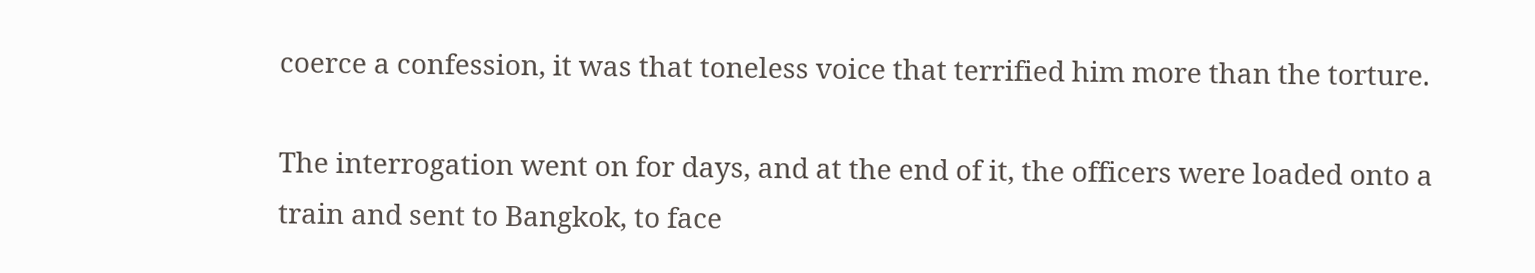coerce a confession, it was that toneless voice that terrified him more than the torture.

The interrogation went on for days, and at the end of it, the officers were loaded onto a train and sent to Bangkok, to face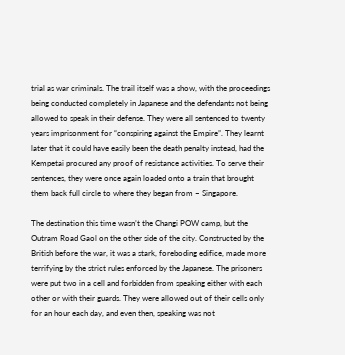trial as war criminals. The trail itself was a show, with the proceedings being conducted completely in Japanese and the defendants not being allowed to speak in their defense. They were all sentenced to twenty years imprisonment for “conspiring against the Empire”. They learnt later that it could have easily been the death penalty instead, had the Kempetai procured any proof of resistance activities. To serve their sentences, they were once again loaded onto a train that brought them back full circle to where they began from – Singapore.

The destination this time wasn’t the Changi POW camp, but the Outram Road Gaol on the other side of the city. Constructed by the British before the war, it was a stark, foreboding edifice, made more terrifying by the strict rules enforced by the Japanese. The prisoners were put two in a cell and forbidden from speaking either with each other or with their guards. They were allowed out of their cells only for an hour each day, and even then, speaking was not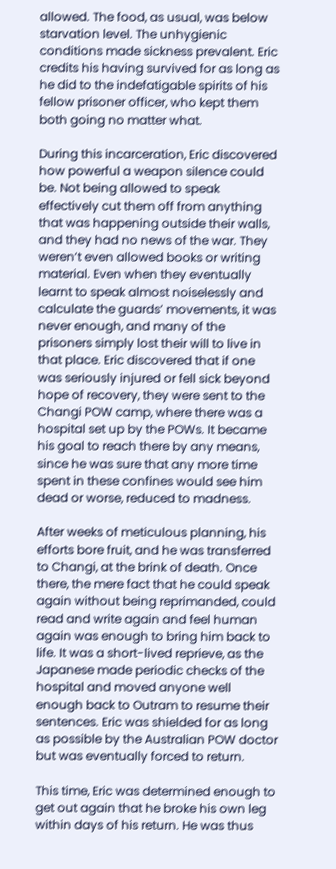allowed. The food, as usual, was below starvation level. The unhygienic conditions made sickness prevalent. Eric credits his having survived for as long as he did to the indefatigable spirits of his fellow prisoner officer, who kept them both going no matter what.

During this incarceration, Eric discovered how powerful a weapon silence could be. Not being allowed to speak effectively cut them off from anything that was happening outside their walls, and they had no news of the war. They weren’t even allowed books or writing material. Even when they eventually learnt to speak almost noiselessly and calculate the guards’ movements, it was never enough, and many of the prisoners simply lost their will to live in that place. Eric discovered that if one was seriously injured or fell sick beyond hope of recovery, they were sent to the Changi POW camp, where there was a hospital set up by the POWs. It became his goal to reach there by any means, since he was sure that any more time spent in these confines would see him dead or worse, reduced to madness.

After weeks of meticulous planning, his efforts bore fruit, and he was transferred to Changi, at the brink of death. Once there, the mere fact that he could speak again without being reprimanded, could read and write again and feel human again was enough to bring him back to life. It was a short-lived reprieve, as the Japanese made periodic checks of the hospital and moved anyone well enough back to Outram to resume their sentences. Eric was shielded for as long as possible by the Australian POW doctor but was eventually forced to return.

This time, Eric was determined enough to get out again that he broke his own leg within days of his return. He was thus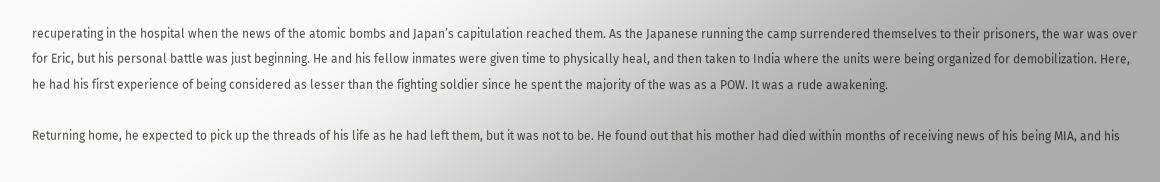recuperating in the hospital when the news of the atomic bombs and Japan’s capitulation reached them. As the Japanese running the camp surrendered themselves to their prisoners, the war was over for Eric, but his personal battle was just beginning. He and his fellow inmates were given time to physically heal, and then taken to India where the units were being organized for demobilization. Here, he had his first experience of being considered as lesser than the fighting soldier since he spent the majority of the was as a POW. It was a rude awakening.

Returning home, he expected to pick up the threads of his life as he had left them, but it was not to be. He found out that his mother had died within months of receiving news of his being MIA, and his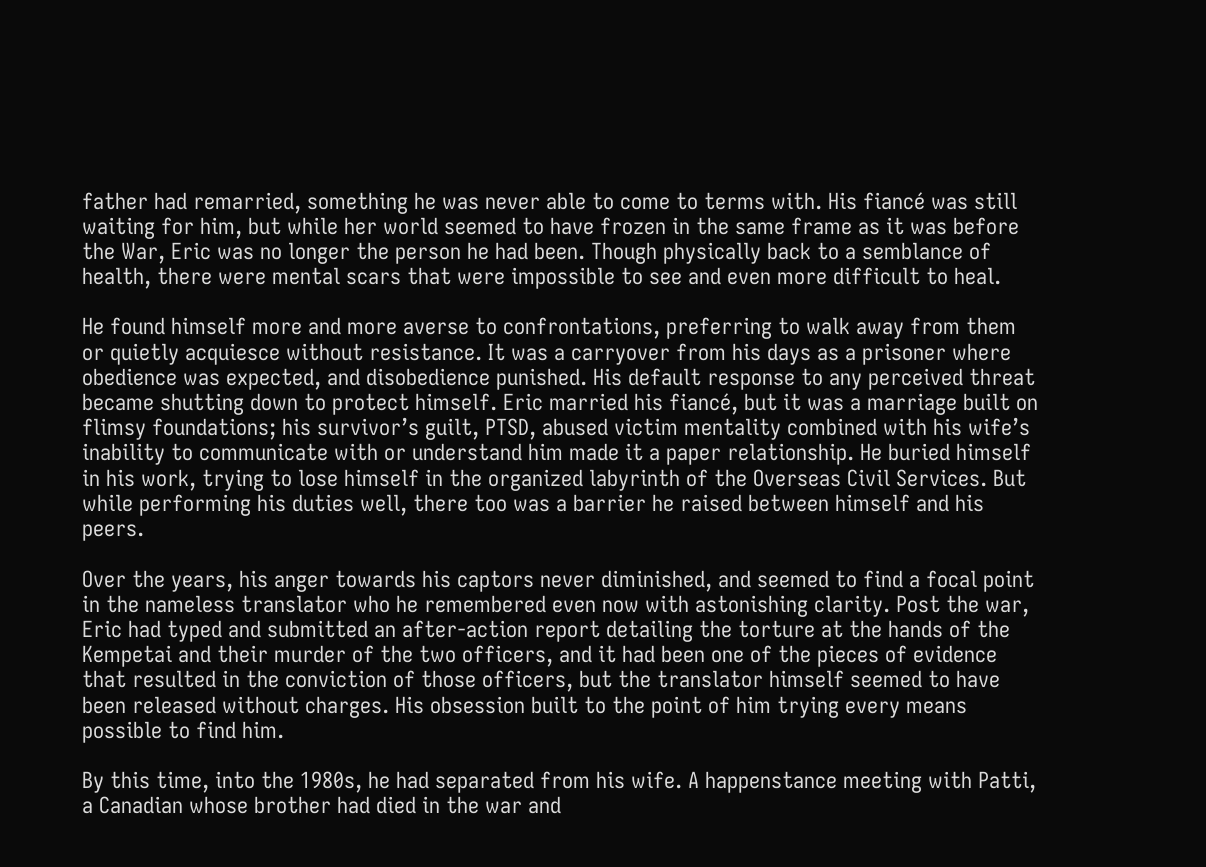father had remarried, something he was never able to come to terms with. His fiancé was still waiting for him, but while her world seemed to have frozen in the same frame as it was before the War, Eric was no longer the person he had been. Though physically back to a semblance of health, there were mental scars that were impossible to see and even more difficult to heal.

He found himself more and more averse to confrontations, preferring to walk away from them or quietly acquiesce without resistance. It was a carryover from his days as a prisoner where obedience was expected, and disobedience punished. His default response to any perceived threat became shutting down to protect himself. Eric married his fiancé, but it was a marriage built on flimsy foundations; his survivor’s guilt, PTSD, abused victim mentality combined with his wife’s inability to communicate with or understand him made it a paper relationship. He buried himself in his work, trying to lose himself in the organized labyrinth of the Overseas Civil Services. But while performing his duties well, there too was a barrier he raised between himself and his peers.

Over the years, his anger towards his captors never diminished, and seemed to find a focal point in the nameless translator who he remembered even now with astonishing clarity. Post the war, Eric had typed and submitted an after-action report detailing the torture at the hands of the Kempetai and their murder of the two officers, and it had been one of the pieces of evidence that resulted in the conviction of those officers, but the translator himself seemed to have been released without charges. His obsession built to the point of him trying every means possible to find him.

By this time, into the 1980s, he had separated from his wife. A happenstance meeting with Patti, a Canadian whose brother had died in the war and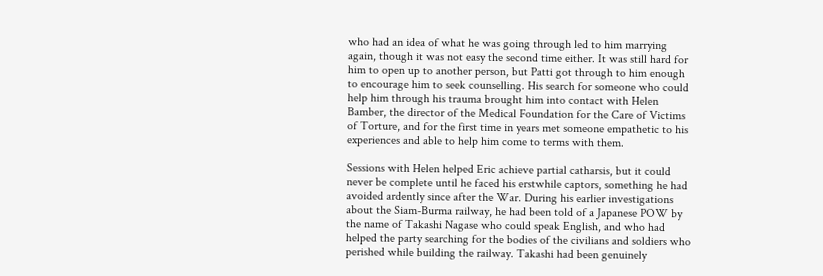who had an idea of what he was going through led to him marrying again, though it was not easy the second time either. It was still hard for him to open up to another person, but Patti got through to him enough to encourage him to seek counselling. His search for someone who could help him through his trauma brought him into contact with Helen Bamber, the director of the Medical Foundation for the Care of Victims of Torture, and for the first time in years met someone empathetic to his experiences and able to help him come to terms with them.

Sessions with Helen helped Eric achieve partial catharsis, but it could never be complete until he faced his erstwhile captors, something he had avoided ardently since after the War. During his earlier investigations about the Siam-Burma railway, he had been told of a Japanese POW by the name of Takashi Nagase who could speak English, and who had helped the party searching for the bodies of the civilians and soldiers who perished while building the railway. Takashi had been genuinely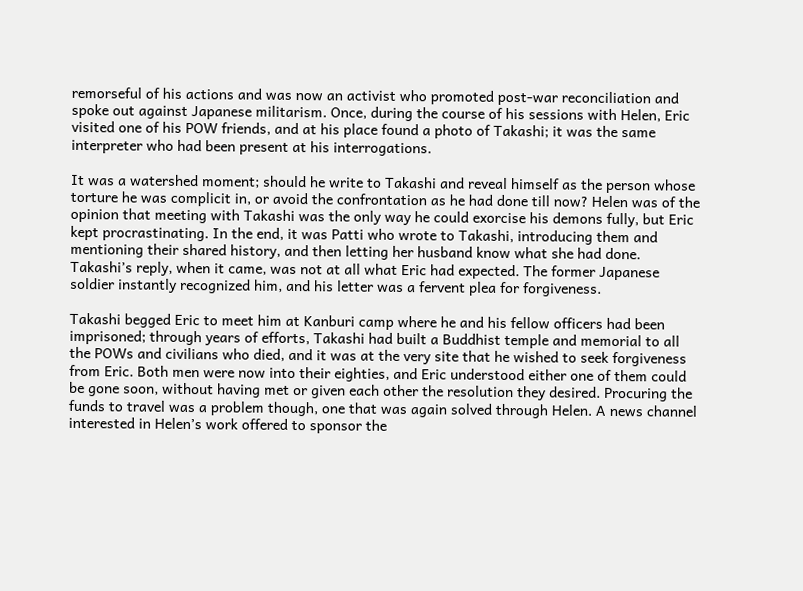remorseful of his actions and was now an activist who promoted post-war reconciliation and spoke out against Japanese militarism. Once, during the course of his sessions with Helen, Eric visited one of his POW friends, and at his place found a photo of Takashi; it was the same interpreter who had been present at his interrogations.

It was a watershed moment; should he write to Takashi and reveal himself as the person whose torture he was complicit in, or avoid the confrontation as he had done till now? Helen was of the opinion that meeting with Takashi was the only way he could exorcise his demons fully, but Eric kept procrastinating. In the end, it was Patti who wrote to Takashi, introducing them and mentioning their shared history, and then letting her husband know what she had done. Takashi’s reply, when it came, was not at all what Eric had expected. The former Japanese soldier instantly recognized him, and his letter was a fervent plea for forgiveness.

Takashi begged Eric to meet him at Kanburi camp where he and his fellow officers had been imprisoned; through years of efforts, Takashi had built a Buddhist temple and memorial to all the POWs and civilians who died, and it was at the very site that he wished to seek forgiveness from Eric. Both men were now into their eighties, and Eric understood either one of them could be gone soon, without having met or given each other the resolution they desired. Procuring the funds to travel was a problem though, one that was again solved through Helen. A news channel interested in Helen’s work offered to sponsor the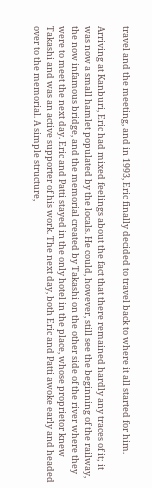travel and the meeting, and in 1993, Eric finally decided to travel back to where it all started for him.

Arriving at Kanburi, Eric had mixed feelings about the fact that there remained hardly any traces of it; it was now a small hamlet populated by the locals. He could, however, still see the beginning of the railway, the now infamous bridge, and the memorial created by Takashi on the other side of the river where they were to meet the next day. Eric and Patti stayed in the only hotel in the place, whose proprietor knew Takashi and was an active supporter of his work. The next day, both Eric and Patti awoke early and headed over to the memorial. A simple structure,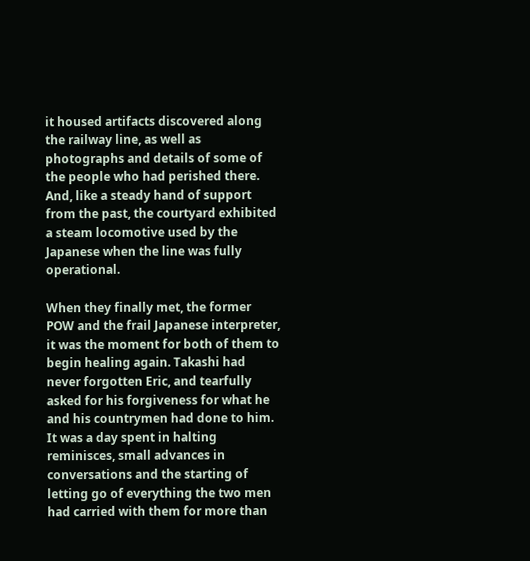it housed artifacts discovered along the railway line, as well as photographs and details of some of the people who had perished there. And, like a steady hand of support from the past, the courtyard exhibited a steam locomotive used by the Japanese when the line was fully operational.

When they finally met, the former POW and the frail Japanese interpreter, it was the moment for both of them to begin healing again. Takashi had never forgotten Eric, and tearfully asked for his forgiveness for what he and his countrymen had done to him. It was a day spent in halting reminisces, small advances in conversations and the starting of letting go of everything the two men had carried with them for more than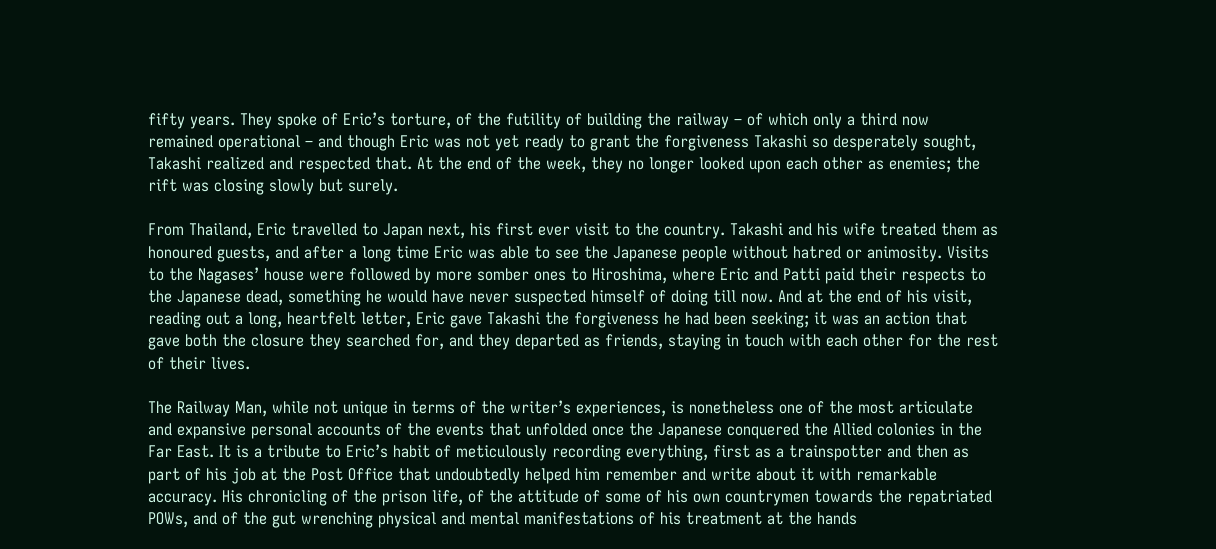fifty years. They spoke of Eric’s torture, of the futility of building the railway – of which only a third now remained operational – and though Eric was not yet ready to grant the forgiveness Takashi so desperately sought, Takashi realized and respected that. At the end of the week, they no longer looked upon each other as enemies; the rift was closing slowly but surely.

From Thailand, Eric travelled to Japan next, his first ever visit to the country. Takashi and his wife treated them as honoured guests, and after a long time Eric was able to see the Japanese people without hatred or animosity. Visits to the Nagases’ house were followed by more somber ones to Hiroshima, where Eric and Patti paid their respects to the Japanese dead, something he would have never suspected himself of doing till now. And at the end of his visit, reading out a long, heartfelt letter, Eric gave Takashi the forgiveness he had been seeking; it was an action that gave both the closure they searched for, and they departed as friends, staying in touch with each other for the rest of their lives.

The Railway Man, while not unique in terms of the writer’s experiences, is nonetheless one of the most articulate and expansive personal accounts of the events that unfolded once the Japanese conquered the Allied colonies in the Far East. It is a tribute to Eric’s habit of meticulously recording everything, first as a trainspotter and then as part of his job at the Post Office that undoubtedly helped him remember and write about it with remarkable accuracy. His chronicling of the prison life, of the attitude of some of his own countrymen towards the repatriated POWs, and of the gut wrenching physical and mental manifestations of his treatment at the hands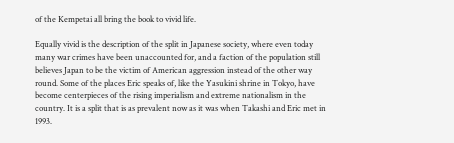of the Kempetai all bring the book to vivid life.

Equally vivid is the description of the split in Japanese society, where even today many war crimes have been unaccounted for, and a faction of the population still believes Japan to be the victim of American aggression instead of the other way round. Some of the places Eric speaks of, like the Yasukini shrine in Tokyo, have become centerpieces of the rising imperialism and extreme nationalism in the country. It is a split that is as prevalent now as it was when Takashi and Eric met in 1993.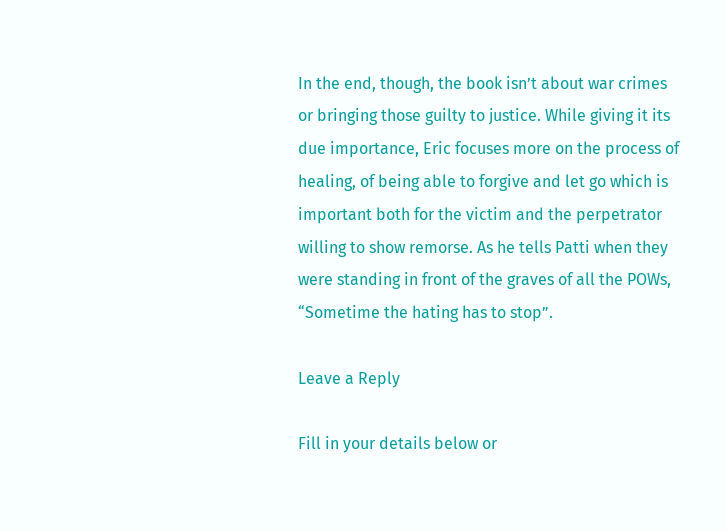In the end, though, the book isn’t about war crimes or bringing those guilty to justice. While giving it its due importance, Eric focuses more on the process of healing, of being able to forgive and let go which is important both for the victim and the perpetrator willing to show remorse. As he tells Patti when they were standing in front of the graves of all the POWs, “Sometime the hating has to stop”.

Leave a Reply

Fill in your details below or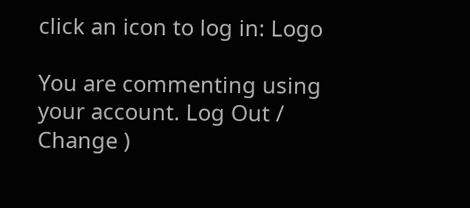click an icon to log in: Logo

You are commenting using your account. Log Out /  Change )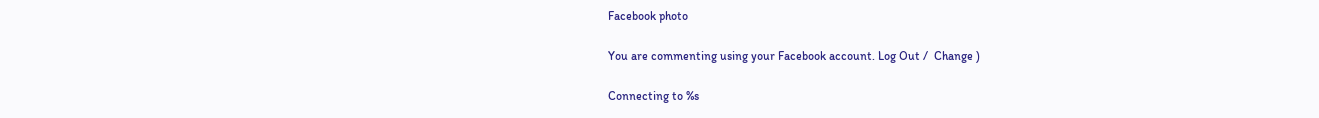Facebook photo

You are commenting using your Facebook account. Log Out /  Change )

Connecting to %s